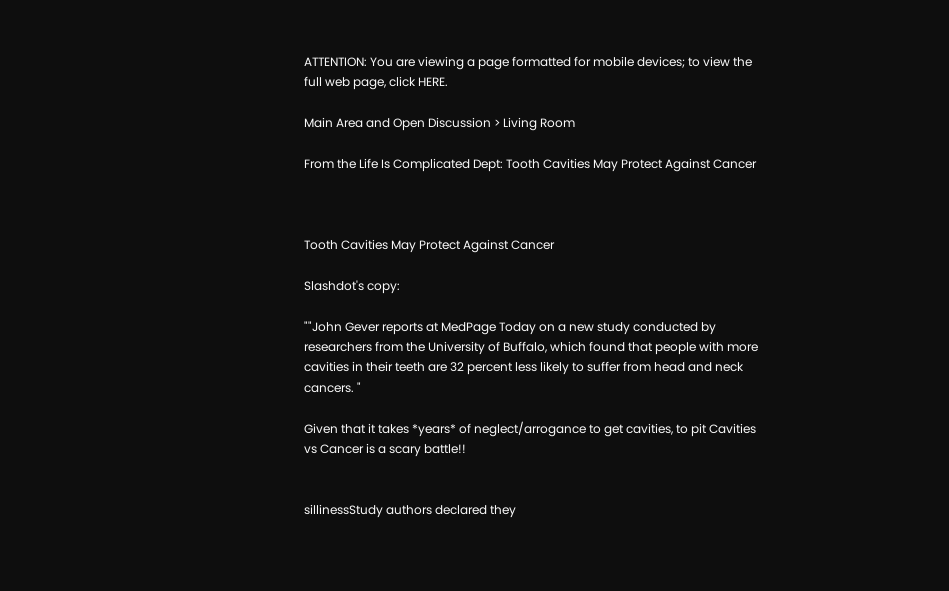ATTENTION: You are viewing a page formatted for mobile devices; to view the full web page, click HERE.

Main Area and Open Discussion > Living Room

From the Life Is Complicated Dept: Tooth Cavities May Protect Against Cancer



Tooth Cavities May Protect Against Cancer

Slashdot's copy:

""John Gever reports at MedPage Today on a new study conducted by researchers from the University of Buffalo, which found that people with more cavities in their teeth are 32 percent less likely to suffer from head and neck cancers. "

Given that it takes *years* of neglect/arrogance to get cavities, to pit Cavities vs Cancer is a scary battle!!


sillinessStudy authors declared they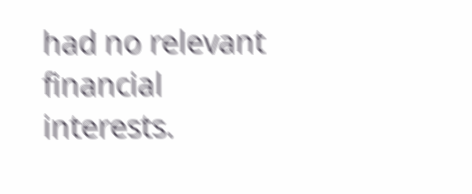had no relevant financial interests.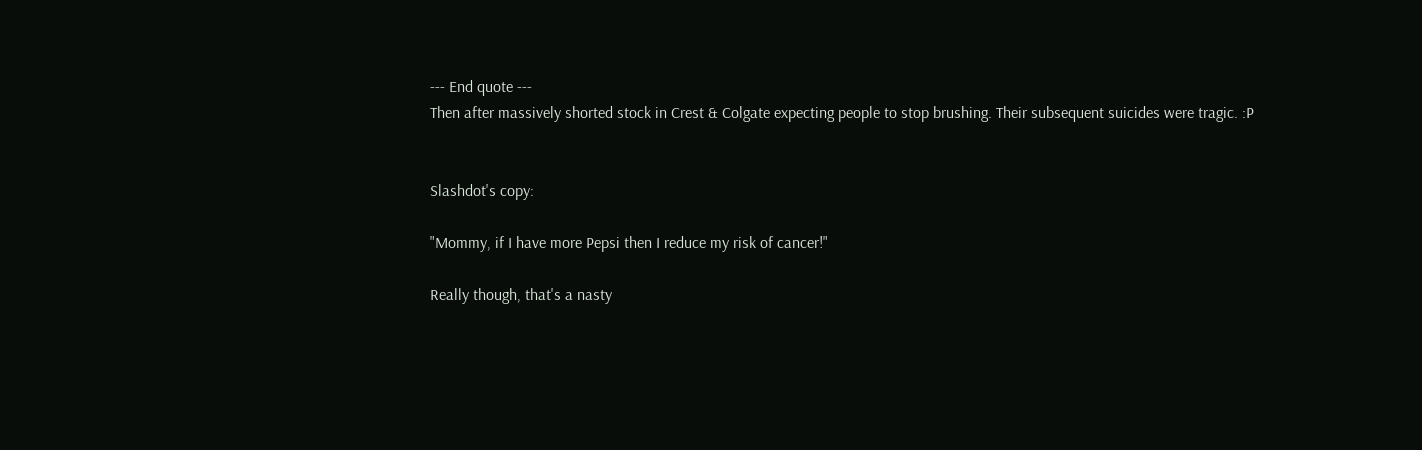--- End quote ---
Then after massively shorted stock in Crest & Colgate expecting people to stop brushing. Their subsequent suicides were tragic. :P


Slashdot's copy:

"Mommy, if I have more Pepsi then I reduce my risk of cancer!"

Really though, that's a nasty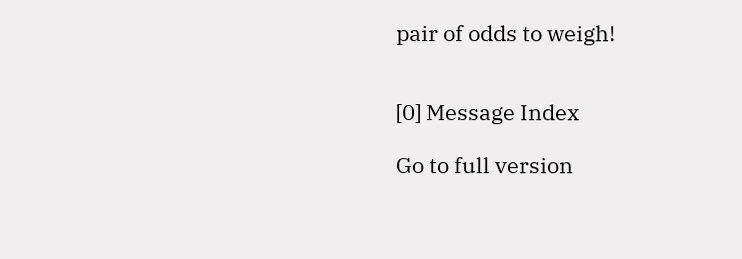pair of odds to weigh!


[0] Message Index

Go to full version